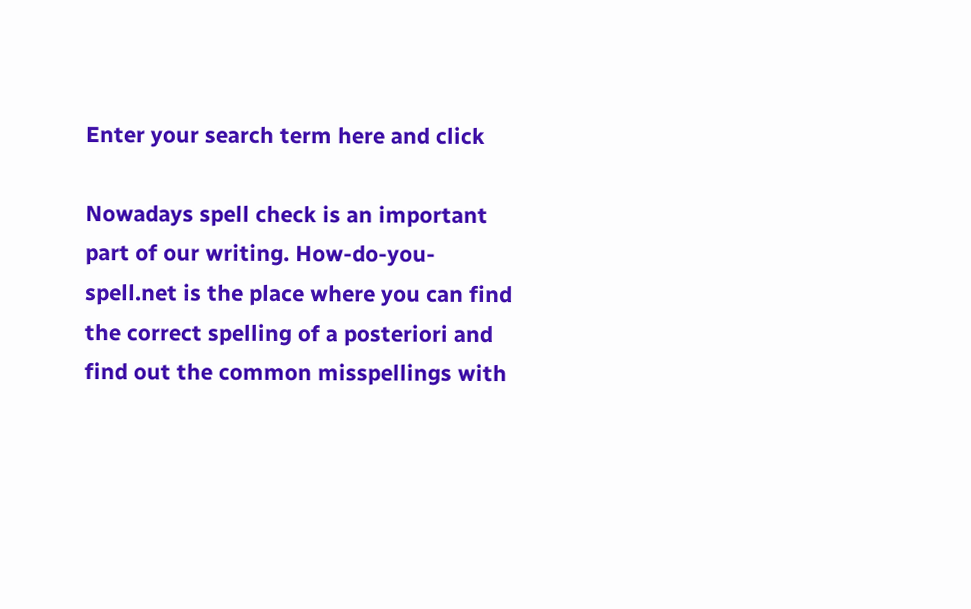Enter your search term here and click

Nowadays spell check is an important part of our writing. How-do-you-spell.net is the place where you can find the correct spelling of a posteriori and find out the common misspellings with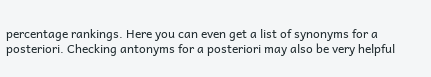percentage rankings. Here you can even get a list of synonyms for a posteriori. Checking antonyms for a posteriori may also be very helpful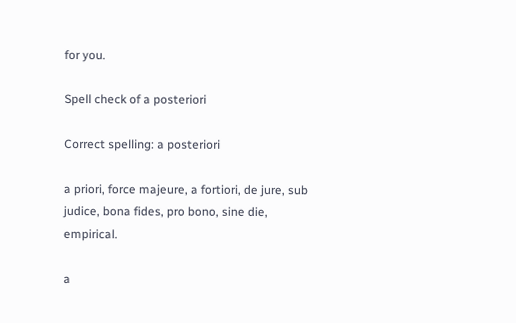for you.

Spell check of a posteriori

Correct spelling: a posteriori

a priori, force majeure, a fortiori, de jure, sub judice, bona fides, pro bono, sine die, empirical.

a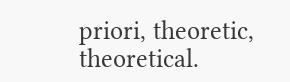priori, theoretic, theoretical.